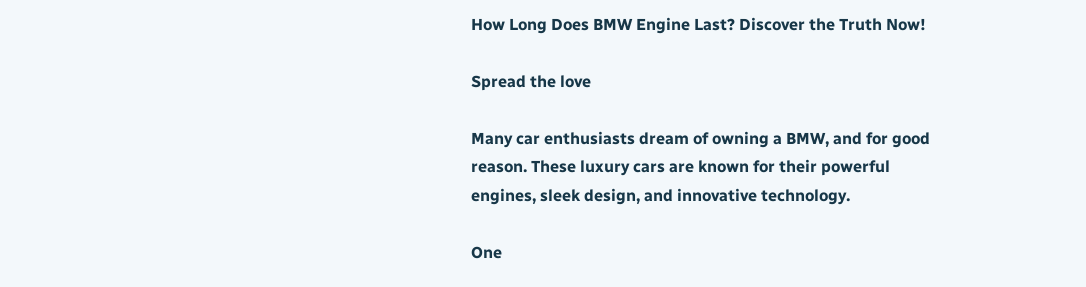How Long Does BMW Engine Last? Discover the Truth Now!

Spread the love

Many car enthusiasts dream of owning a BMW, and for good reason. These luxury cars are known for their powerful engines, sleek design, and innovative technology.

One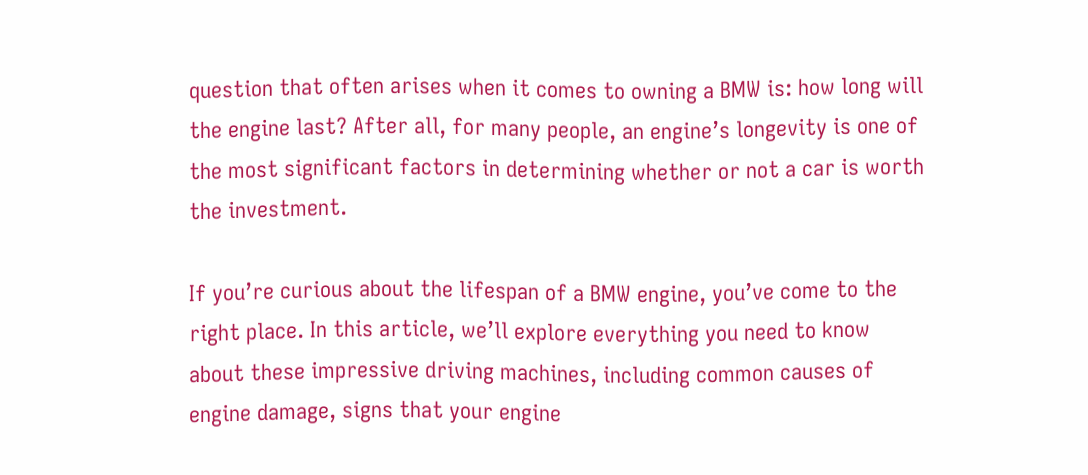question that often arises when it comes to owning a BMW is: how long will the engine last? After all, for many people, an engine’s longevity is one of the most significant factors in determining whether or not a car is worth the investment.

If you’re curious about the lifespan of a BMW engine, you’ve come to the right place. In this article, we’ll explore everything you need to know about these impressive driving machines, including common causes of engine damage, signs that your engine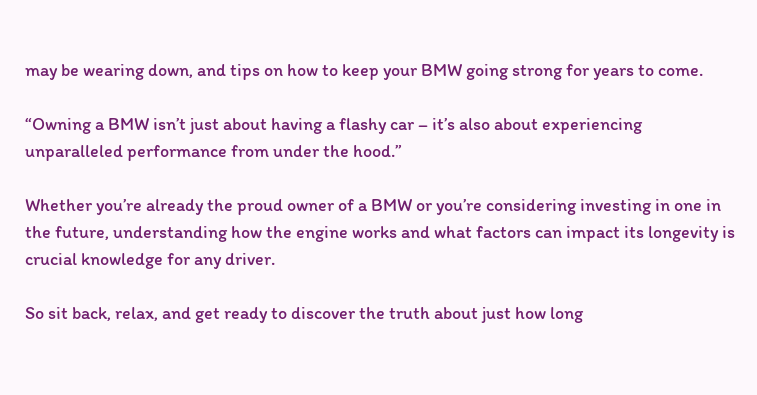may be wearing down, and tips on how to keep your BMW going strong for years to come.

“Owning a BMW isn’t just about having a flashy car – it’s also about experiencing unparalleled performance from under the hood.”

Whether you’re already the proud owner of a BMW or you’re considering investing in one in the future, understanding how the engine works and what factors can impact its longevity is crucial knowledge for any driver.

So sit back, relax, and get ready to discover the truth about just how long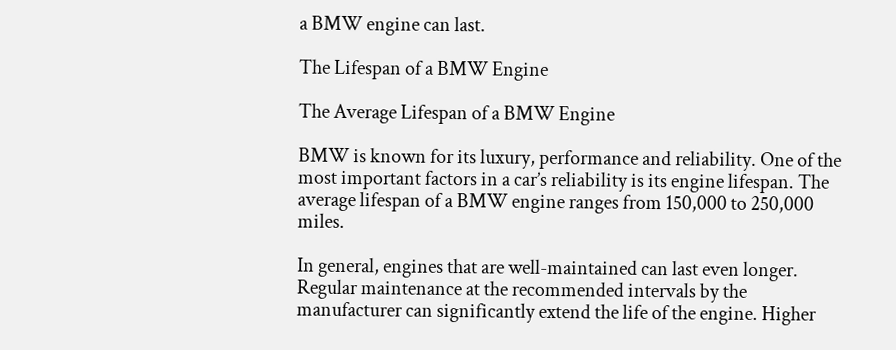a BMW engine can last.

The Lifespan of a BMW Engine

The Average Lifespan of a BMW Engine

BMW is known for its luxury, performance and reliability. One of the most important factors in a car’s reliability is its engine lifespan. The average lifespan of a BMW engine ranges from 150,000 to 250,000 miles.

In general, engines that are well-maintained can last even longer. Regular maintenance at the recommended intervals by the manufacturer can significantly extend the life of the engine. Higher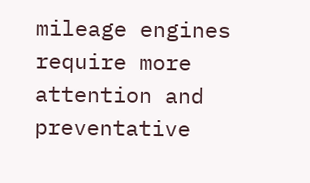mileage engines require more attention and preventative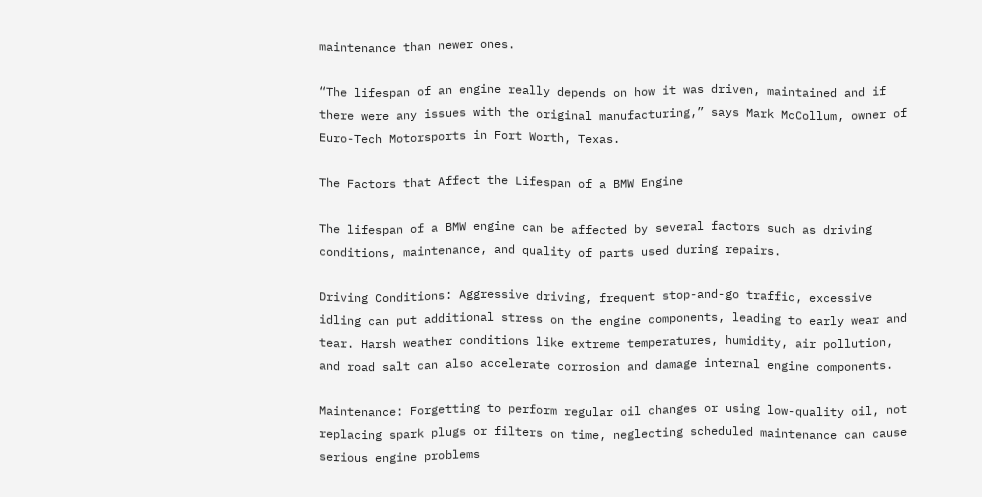maintenance than newer ones.

“The lifespan of an engine really depends on how it was driven, maintained and if there were any issues with the original manufacturing,” says Mark McCollum, owner of Euro-Tech Motorsports in Fort Worth, Texas.

The Factors that Affect the Lifespan of a BMW Engine

The lifespan of a BMW engine can be affected by several factors such as driving conditions, maintenance, and quality of parts used during repairs.

Driving Conditions: Aggressive driving, frequent stop-and-go traffic, excessive idling can put additional stress on the engine components, leading to early wear and tear. Harsh weather conditions like extreme temperatures, humidity, air pollution, and road salt can also accelerate corrosion and damage internal engine components.

Maintenance: Forgetting to perform regular oil changes or using low-quality oil, not replacing spark plugs or filters on time, neglecting scheduled maintenance can cause serious engine problems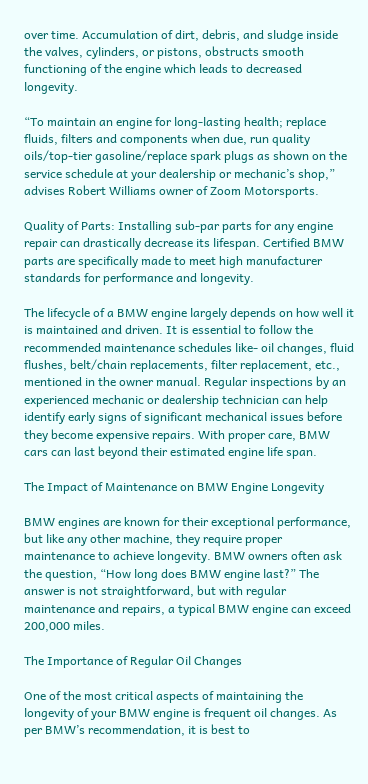over time. Accumulation of dirt, debris, and sludge inside the valves, cylinders, or pistons, obstructs smooth functioning of the engine which leads to decreased longevity.

“To maintain an engine for long-lasting health; replace fluids, filters and components when due, run quality oils/top-tier gasoline/replace spark plugs as shown on the service schedule at your dealership or mechanic’s shop,” advises Robert Williams owner of Zoom Motorsports.

Quality of Parts: Installing sub-par parts for any engine repair can drastically decrease its lifespan. Certified BMW parts are specifically made to meet high manufacturer standards for performance and longevity.

The lifecycle of a BMW engine largely depends on how well it is maintained and driven. It is essential to follow the recommended maintenance schedules like- oil changes, fluid flushes, belt/chain replacements, filter replacement, etc., mentioned in the owner manual. Regular inspections by an experienced mechanic or dealership technician can help identify early signs of significant mechanical issues before they become expensive repairs. With proper care, BMW cars can last beyond their estimated engine life span.

The Impact of Maintenance on BMW Engine Longevity

BMW engines are known for their exceptional performance, but like any other machine, they require proper maintenance to achieve longevity. BMW owners often ask the question, “How long does BMW engine last?” The answer is not straightforward, but with regular maintenance and repairs, a typical BMW engine can exceed 200,000 miles.

The Importance of Regular Oil Changes

One of the most critical aspects of maintaining the longevity of your BMW engine is frequent oil changes. As per BMW’s recommendation, it is best to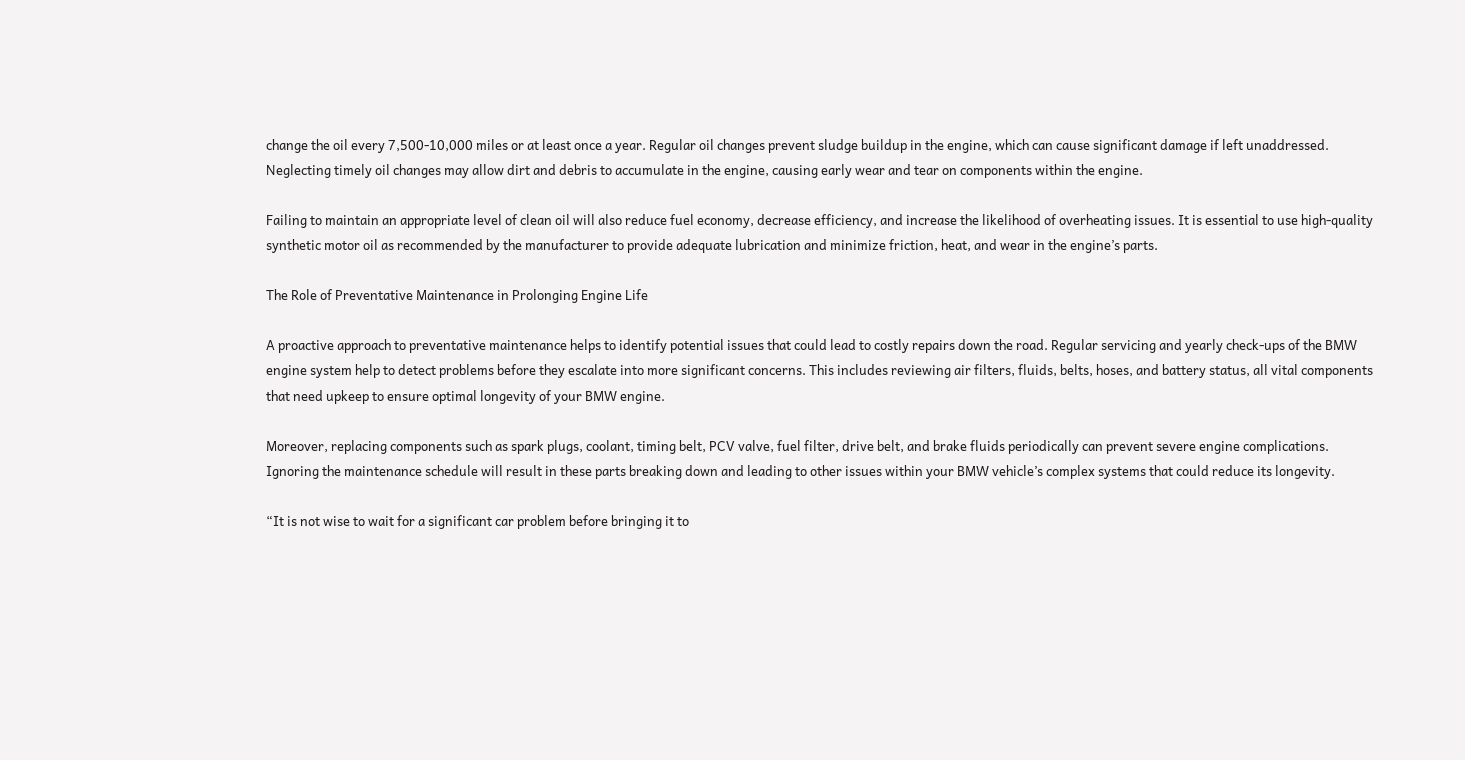change the oil every 7,500-10,000 miles or at least once a year. Regular oil changes prevent sludge buildup in the engine, which can cause significant damage if left unaddressed. Neglecting timely oil changes may allow dirt and debris to accumulate in the engine, causing early wear and tear on components within the engine.

Failing to maintain an appropriate level of clean oil will also reduce fuel economy, decrease efficiency, and increase the likelihood of overheating issues. It is essential to use high-quality synthetic motor oil as recommended by the manufacturer to provide adequate lubrication and minimize friction, heat, and wear in the engine’s parts.

The Role of Preventative Maintenance in Prolonging Engine Life

A proactive approach to preventative maintenance helps to identify potential issues that could lead to costly repairs down the road. Regular servicing and yearly check-ups of the BMW engine system help to detect problems before they escalate into more significant concerns. This includes reviewing air filters, fluids, belts, hoses, and battery status, all vital components that need upkeep to ensure optimal longevity of your BMW engine.

Moreover, replacing components such as spark plugs, coolant, timing belt, PCV valve, fuel filter, drive belt, and brake fluids periodically can prevent severe engine complications. Ignoring the maintenance schedule will result in these parts breaking down and leading to other issues within your BMW vehicle’s complex systems that could reduce its longevity.

“It is not wise to wait for a significant car problem before bringing it to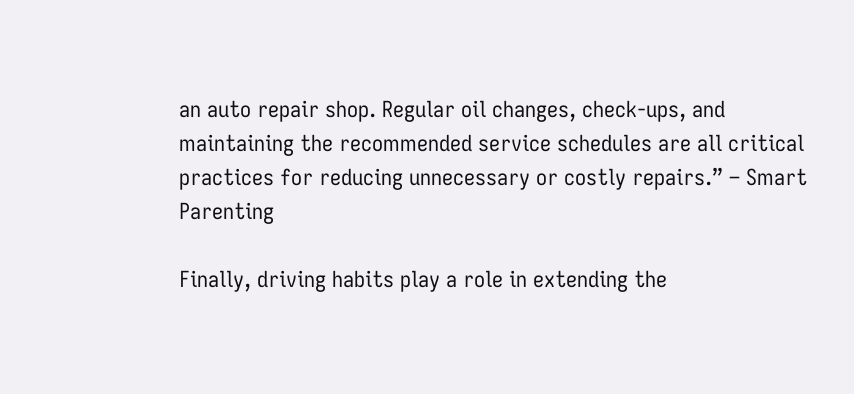an auto repair shop. Regular oil changes, check-ups, and maintaining the recommended service schedules are all critical practices for reducing unnecessary or costly repairs.” – Smart Parenting

Finally, driving habits play a role in extending the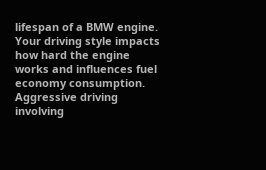lifespan of a BMW engine. Your driving style impacts how hard the engine works and influences fuel economy consumption. Aggressive driving involving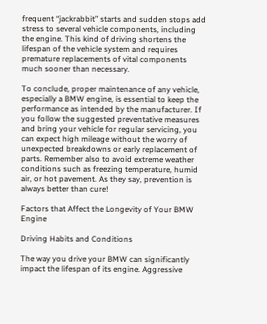frequent “jackrabbit” starts and sudden stops add stress to several vehicle components, including the engine. This kind of driving shortens the lifespan of the vehicle system and requires premature replacements of vital components much sooner than necessary.

To conclude, proper maintenance of any vehicle, especially a BMW engine, is essential to keep the performance as intended by the manufacturer. If you follow the suggested preventative measures and bring your vehicle for regular servicing, you can expect high mileage without the worry of unexpected breakdowns or early replacement of parts. Remember also to avoid extreme weather conditions such as freezing temperature, humid air, or hot pavement. As they say, prevention is always better than cure!

Factors that Affect the Longevity of Your BMW Engine

Driving Habits and Conditions

The way you drive your BMW can significantly impact the lifespan of its engine. Aggressive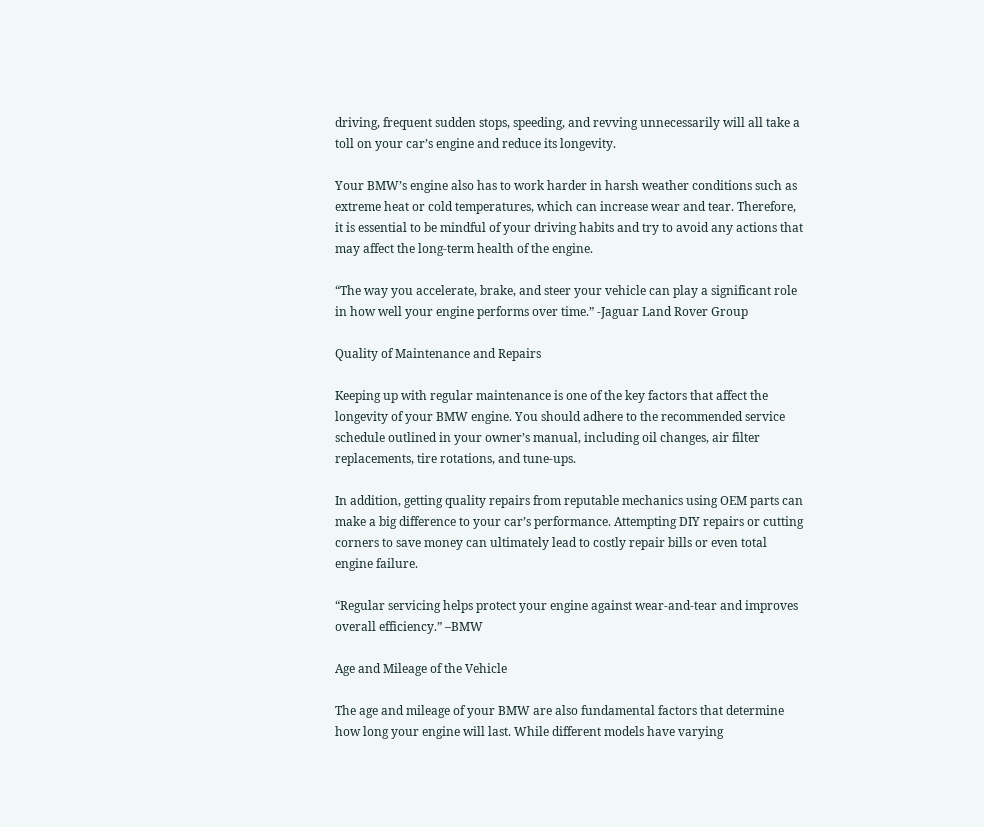driving, frequent sudden stops, speeding, and revving unnecessarily will all take a toll on your car’s engine and reduce its longevity.

Your BMW’s engine also has to work harder in harsh weather conditions such as extreme heat or cold temperatures, which can increase wear and tear. Therefore, it is essential to be mindful of your driving habits and try to avoid any actions that may affect the long-term health of the engine.

“The way you accelerate, brake, and steer your vehicle can play a significant role in how well your engine performs over time.” -Jaguar Land Rover Group

Quality of Maintenance and Repairs

Keeping up with regular maintenance is one of the key factors that affect the longevity of your BMW engine. You should adhere to the recommended service schedule outlined in your owner’s manual, including oil changes, air filter replacements, tire rotations, and tune-ups.

In addition, getting quality repairs from reputable mechanics using OEM parts can make a big difference to your car’s performance. Attempting DIY repairs or cutting corners to save money can ultimately lead to costly repair bills or even total engine failure.

“Regular servicing helps protect your engine against wear-and-tear and improves overall efficiency.” –BMW

Age and Mileage of the Vehicle

The age and mileage of your BMW are also fundamental factors that determine how long your engine will last. While different models have varying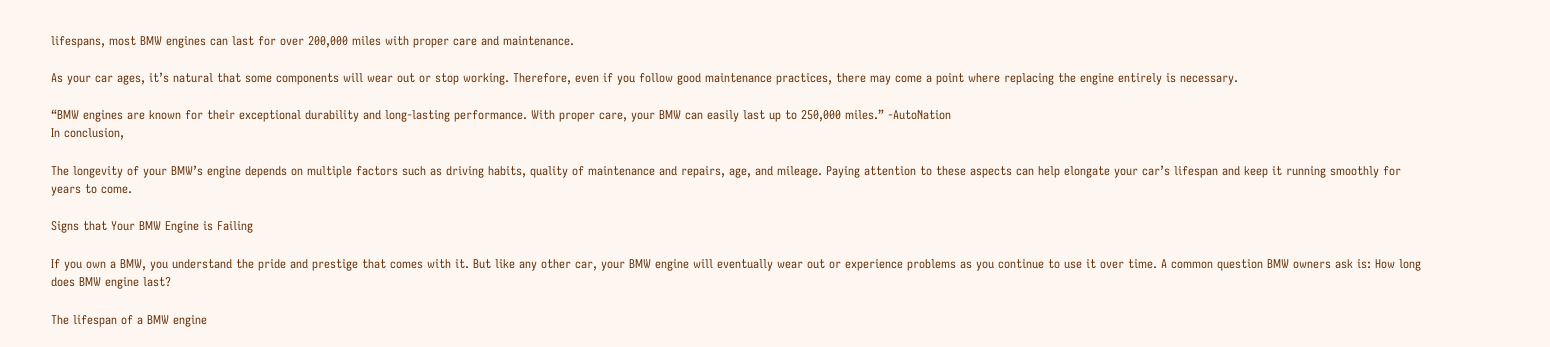lifespans, most BMW engines can last for over 200,000 miles with proper care and maintenance.

As your car ages, it’s natural that some components will wear out or stop working. Therefore, even if you follow good maintenance practices, there may come a point where replacing the engine entirely is necessary.

“BMW engines are known for their exceptional durability and long-lasting performance. With proper care, your BMW can easily last up to 250,000 miles.” -AutoNation
In conclusion,

The longevity of your BMW’s engine depends on multiple factors such as driving habits, quality of maintenance and repairs, age, and mileage. Paying attention to these aspects can help elongate your car’s lifespan and keep it running smoothly for years to come.

Signs that Your BMW Engine is Failing

If you own a BMW, you understand the pride and prestige that comes with it. But like any other car, your BMW engine will eventually wear out or experience problems as you continue to use it over time. A common question BMW owners ask is: How long does BMW engine last?

The lifespan of a BMW engine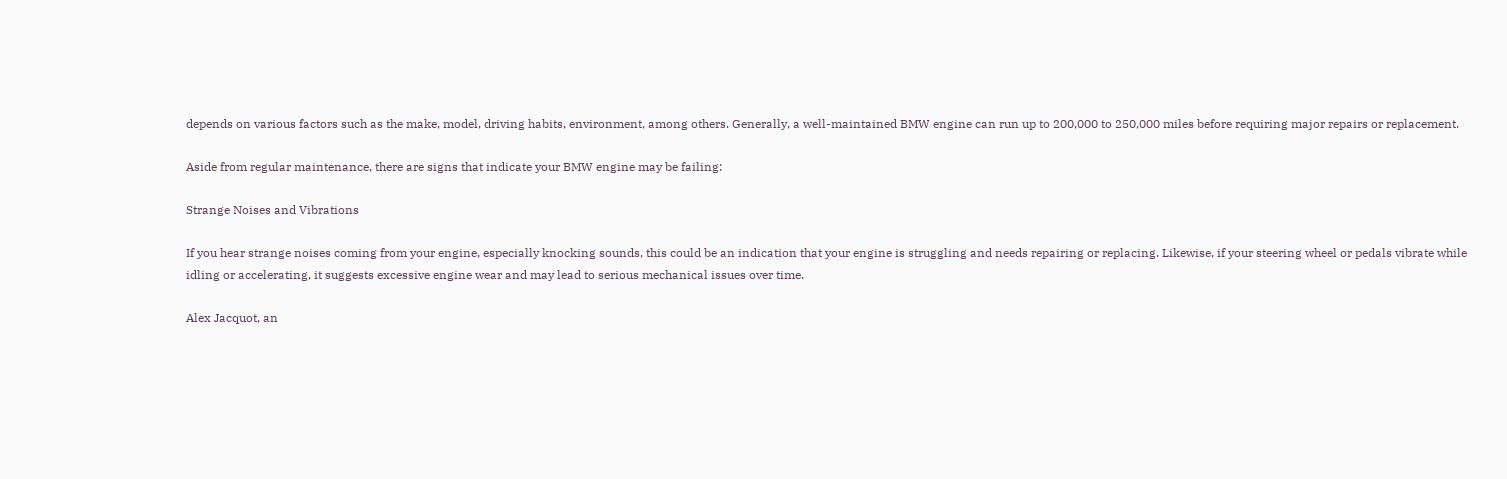depends on various factors such as the make, model, driving habits, environment, among others. Generally, a well-maintained BMW engine can run up to 200,000 to 250,000 miles before requiring major repairs or replacement.

Aside from regular maintenance, there are signs that indicate your BMW engine may be failing:

Strange Noises and Vibrations

If you hear strange noises coming from your engine, especially knocking sounds, this could be an indication that your engine is struggling and needs repairing or replacing. Likewise, if your steering wheel or pedals vibrate while idling or accelerating, it suggests excessive engine wear and may lead to serious mechanical issues over time.

Alex Jacquot, an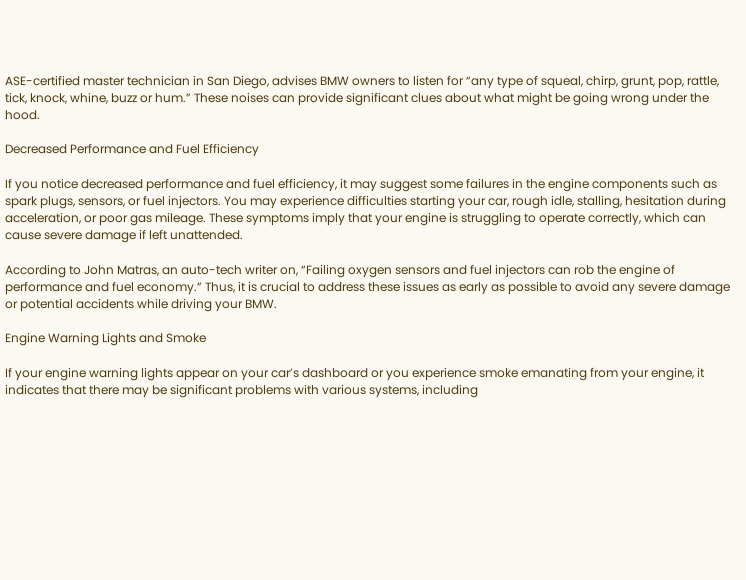ASE-certified master technician in San Diego, advises BMW owners to listen for “any type of squeal, chirp, grunt, pop, rattle, tick, knock, whine, buzz or hum.” These noises can provide significant clues about what might be going wrong under the hood.

Decreased Performance and Fuel Efficiency

If you notice decreased performance and fuel efficiency, it may suggest some failures in the engine components such as spark plugs, sensors, or fuel injectors. You may experience difficulties starting your car, rough idle, stalling, hesitation during acceleration, or poor gas mileage. These symptoms imply that your engine is struggling to operate correctly, which can cause severe damage if left unattended.

According to John Matras, an auto-tech writer on, “Failing oxygen sensors and fuel injectors can rob the engine of performance and fuel economy.” Thus, it is crucial to address these issues as early as possible to avoid any severe damage or potential accidents while driving your BMW.

Engine Warning Lights and Smoke

If your engine warning lights appear on your car’s dashboard or you experience smoke emanating from your engine, it indicates that there may be significant problems with various systems, including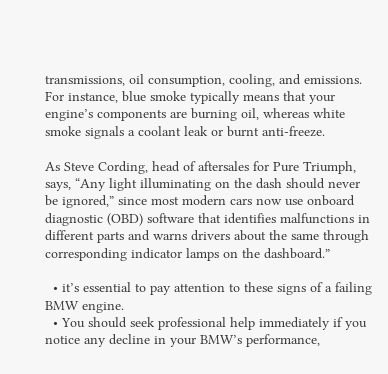transmissions, oil consumption, cooling, and emissions. For instance, blue smoke typically means that your engine’s components are burning oil, whereas white smoke signals a coolant leak or burnt anti-freeze.

As Steve Cording, head of aftersales for Pure Triumph, says, “Any light illuminating on the dash should never be ignored,” since most modern cars now use onboard diagnostic (OBD) software that identifies malfunctions in different parts and warns drivers about the same through corresponding indicator lamps on the dashboard.”

  • it’s essential to pay attention to these signs of a failing BMW engine.
  • You should seek professional help immediately if you notice any decline in your BMW’s performance,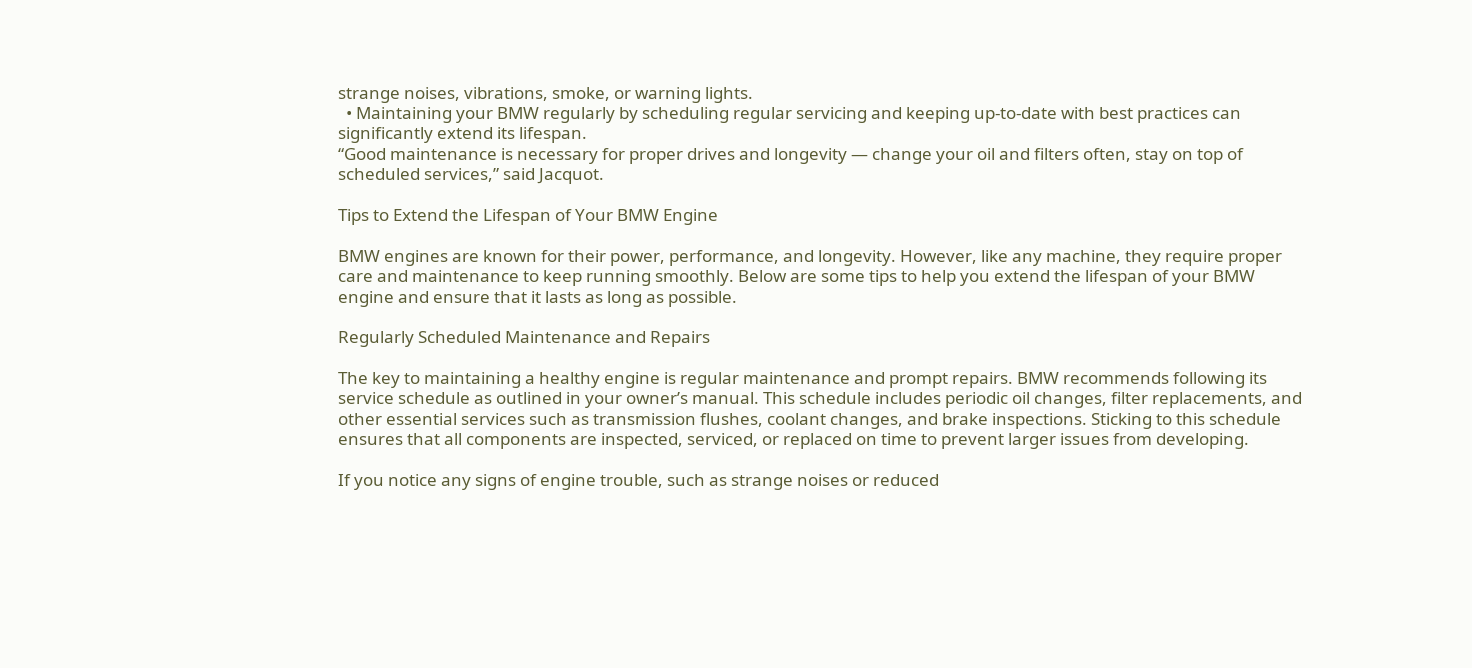strange noises, vibrations, smoke, or warning lights.
  • Maintaining your BMW regularly by scheduling regular servicing and keeping up-to-date with best practices can significantly extend its lifespan.
“Good maintenance is necessary for proper drives and longevity — change your oil and filters often, stay on top of scheduled services,” said Jacquot.

Tips to Extend the Lifespan of Your BMW Engine

BMW engines are known for their power, performance, and longevity. However, like any machine, they require proper care and maintenance to keep running smoothly. Below are some tips to help you extend the lifespan of your BMW engine and ensure that it lasts as long as possible.

Regularly Scheduled Maintenance and Repairs

The key to maintaining a healthy engine is regular maintenance and prompt repairs. BMW recommends following its service schedule as outlined in your owner’s manual. This schedule includes periodic oil changes, filter replacements, and other essential services such as transmission flushes, coolant changes, and brake inspections. Sticking to this schedule ensures that all components are inspected, serviced, or replaced on time to prevent larger issues from developing.

If you notice any signs of engine trouble, such as strange noises or reduced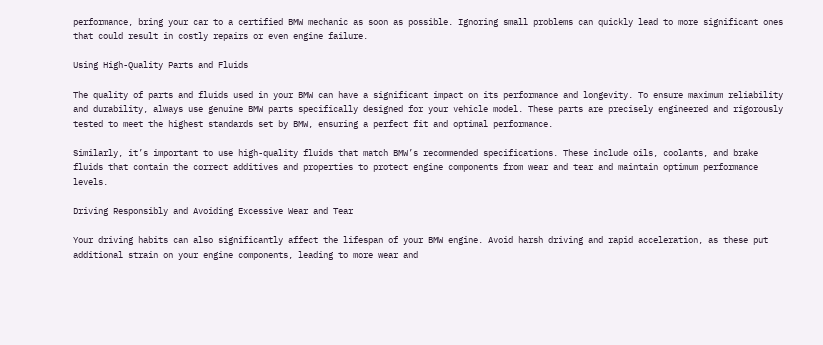performance, bring your car to a certified BMW mechanic as soon as possible. Ignoring small problems can quickly lead to more significant ones that could result in costly repairs or even engine failure.

Using High-Quality Parts and Fluids

The quality of parts and fluids used in your BMW can have a significant impact on its performance and longevity. To ensure maximum reliability and durability, always use genuine BMW parts specifically designed for your vehicle model. These parts are precisely engineered and rigorously tested to meet the highest standards set by BMW, ensuring a perfect fit and optimal performance.

Similarly, it’s important to use high-quality fluids that match BMW’s recommended specifications. These include oils, coolants, and brake fluids that contain the correct additives and properties to protect engine components from wear and tear and maintain optimum performance levels.

Driving Responsibly and Avoiding Excessive Wear and Tear

Your driving habits can also significantly affect the lifespan of your BMW engine. Avoid harsh driving and rapid acceleration, as these put additional strain on your engine components, leading to more wear and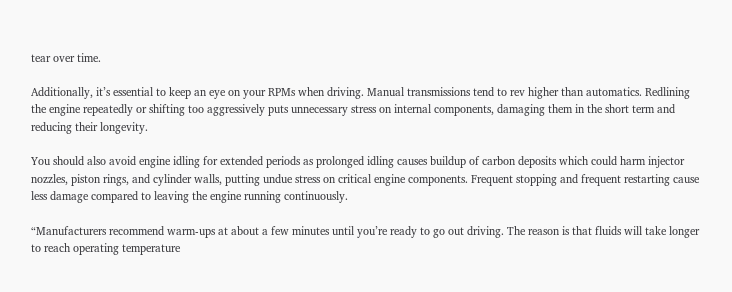tear over time.

Additionally, it’s essential to keep an eye on your RPMs when driving. Manual transmissions tend to rev higher than automatics. Redlining the engine repeatedly or shifting too aggressively puts unnecessary stress on internal components, damaging them in the short term and reducing their longevity.

You should also avoid engine idling for extended periods as prolonged idling causes buildup of carbon deposits which could harm injector nozzles, piston rings, and cylinder walls, putting undue stress on critical engine components. Frequent stopping and frequent restarting cause less damage compared to leaving the engine running continuously.

“Manufacturers recommend warm-ups at about a few minutes until you’re ready to go out driving. The reason is that fluids will take longer to reach operating temperature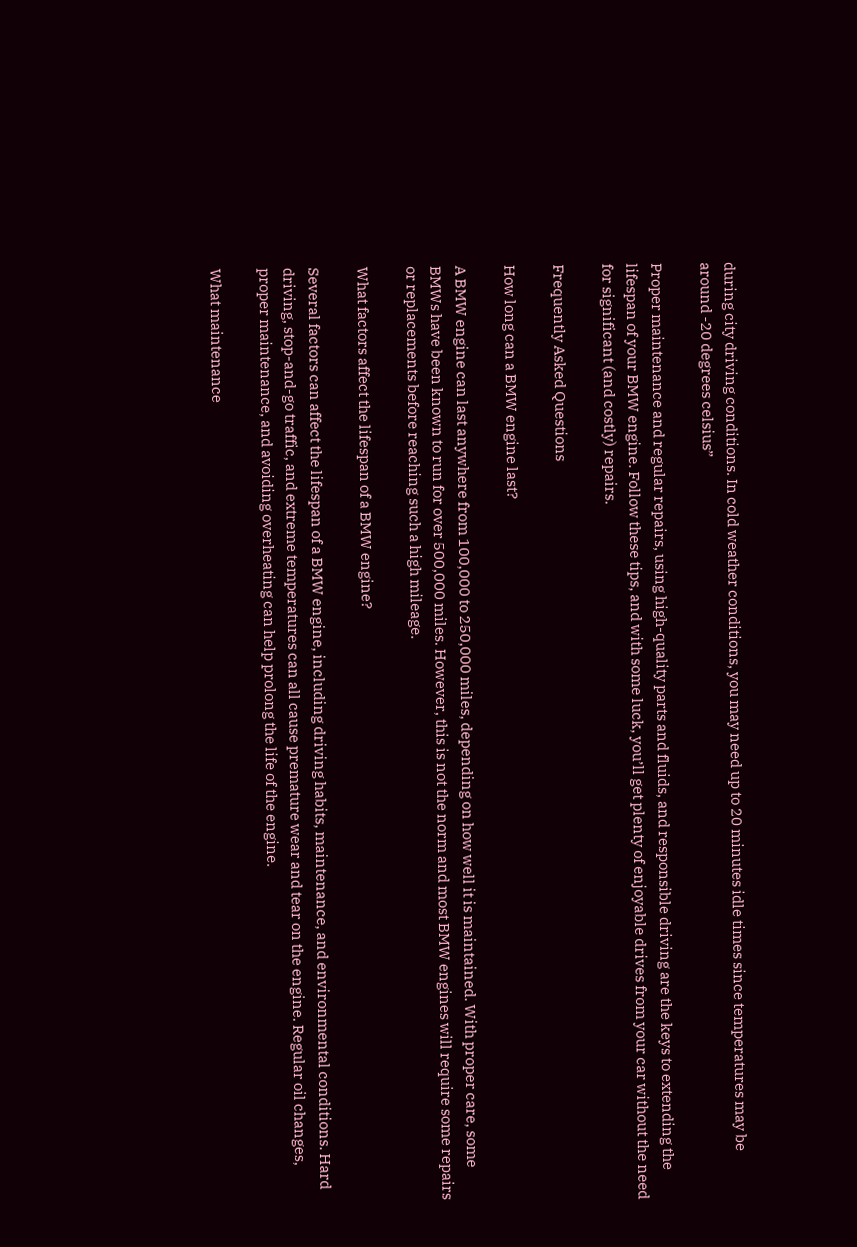during city driving conditions. In cold weather conditions, you may need up to 20 minutes idle times since temperatures may be around -20 degrees celsius”

Proper maintenance and regular repairs, using high-quality parts and fluids, and responsible driving are the keys to extending the lifespan of your BMW engine. Follow these tips, and with some luck, you’ll get plenty of enjoyable drives from your car without the need for significant (and costly) repairs.

Frequently Asked Questions

How long can a BMW engine last?

A BMW engine can last anywhere from 100,000 to 250,000 miles, depending on how well it is maintained. With proper care, some BMWs have been known to run for over 500,000 miles. However, this is not the norm and most BMW engines will require some repairs or replacements before reaching such a high mileage.

What factors affect the lifespan of a BMW engine?

Several factors can affect the lifespan of a BMW engine, including driving habits, maintenance, and environmental conditions. Hard driving, stop-and-go traffic, and extreme temperatures can all cause premature wear and tear on the engine. Regular oil changes, proper maintenance, and avoiding overheating can help prolong the life of the engine.

What maintenance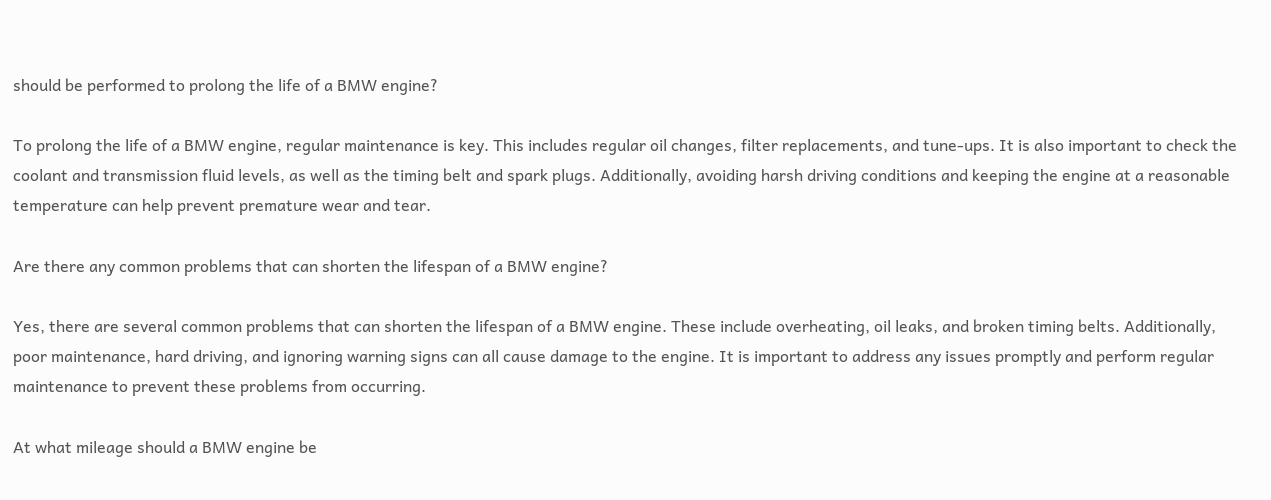should be performed to prolong the life of a BMW engine?

To prolong the life of a BMW engine, regular maintenance is key. This includes regular oil changes, filter replacements, and tune-ups. It is also important to check the coolant and transmission fluid levels, as well as the timing belt and spark plugs. Additionally, avoiding harsh driving conditions and keeping the engine at a reasonable temperature can help prevent premature wear and tear.

Are there any common problems that can shorten the lifespan of a BMW engine?

Yes, there are several common problems that can shorten the lifespan of a BMW engine. These include overheating, oil leaks, and broken timing belts. Additionally, poor maintenance, hard driving, and ignoring warning signs can all cause damage to the engine. It is important to address any issues promptly and perform regular maintenance to prevent these problems from occurring.

At what mileage should a BMW engine be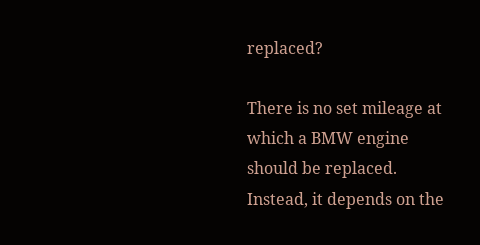replaced?

There is no set mileage at which a BMW engine should be replaced. Instead, it depends on the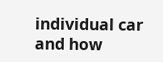individual car and how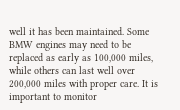well it has been maintained. Some BMW engines may need to be replaced as early as 100,000 miles, while others can last well over 200,000 miles with proper care. It is important to monitor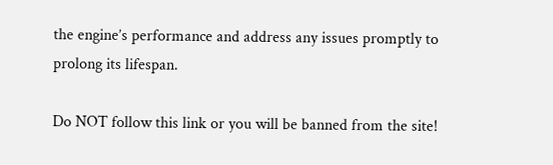the engine’s performance and address any issues promptly to prolong its lifespan.

Do NOT follow this link or you will be banned from the site!